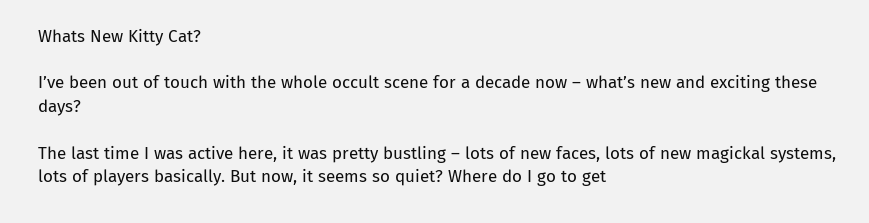Whats New Kitty Cat?

I’ve been out of touch with the whole occult scene for a decade now – what’s new and exciting these days?

The last time I was active here, it was pretty bustling – lots of new faces, lots of new magickal systems, lots of players basically. But now, it seems so quiet? Where do I go to get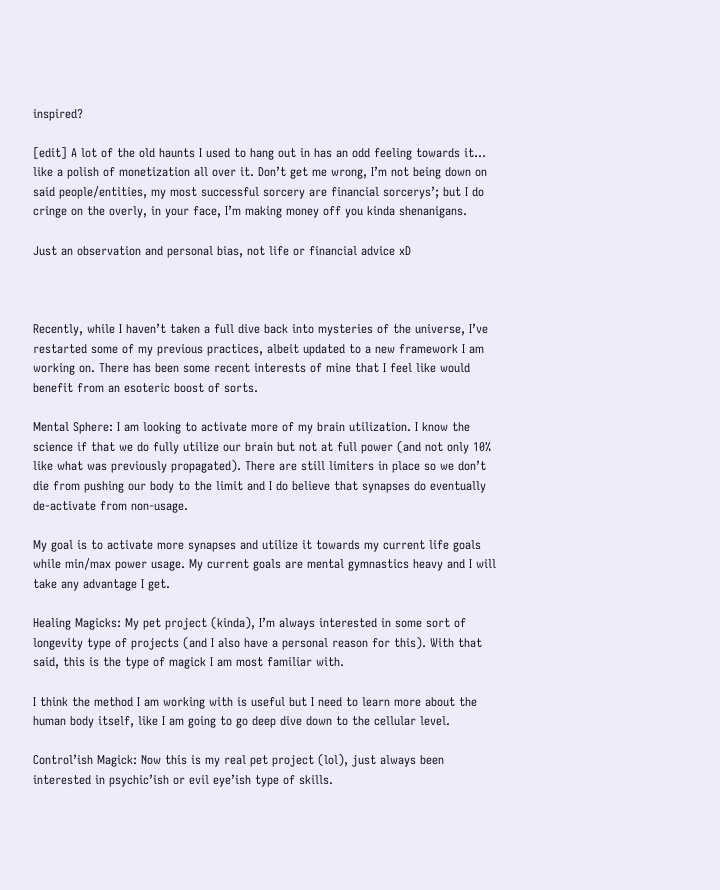inspired?

[edit] A lot of the old haunts I used to hang out in has an odd feeling towards it… like a polish of monetization all over it. Don’t get me wrong, I’m not being down on said people/entities, my most successful sorcery are financial sorcerys’; but I do cringe on the overly, in your face, I’m making money off you kinda shenanigans.

Just an observation and personal bias, not life or financial advice xD



Recently, while I haven’t taken a full dive back into mysteries of the universe, I’ve restarted some of my previous practices, albeit updated to a new framework I am working on. There has been some recent interests of mine that I feel like would benefit from an esoteric boost of sorts.

Mental Sphere: I am looking to activate more of my brain utilization. I know the science if that we do fully utilize our brain but not at full power (and not only 10% like what was previously propagated). There are still limiters in place so we don’t die from pushing our body to the limit and I do believe that synapses do eventually de-activate from non-usage.

My goal is to activate more synapses and utilize it towards my current life goals while min/max power usage. My current goals are mental gymnastics heavy and I will take any advantage I get.

Healing Magicks: My pet project (kinda), I’m always interested in some sort of longevity type of projects (and I also have a personal reason for this). With that said, this is the type of magick I am most familiar with.

I think the method I am working with is useful but I need to learn more about the human body itself, like I am going to go deep dive down to the cellular level.

Control’ish Magick: Now this is my real pet project (lol), just always been interested in psychic’ish or evil eye’ish type of skills.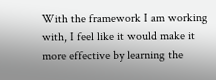With the framework I am working with, I feel like it would make it more effective by learning the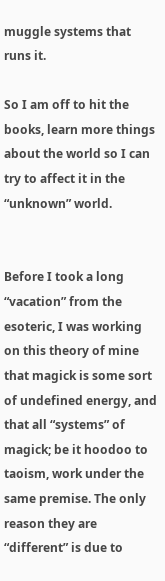muggle systems that runs it.

So I am off to hit the books, learn more things about the world so I can try to affect it in the “unknown” world.


Before I took a long “vacation” from the esoteric, I was working on this theory of mine that magick is some sort of undefined energy, and that all “systems” of magick; be it hoodoo to taoism, work under the same premise. The only reason they are “different” is due to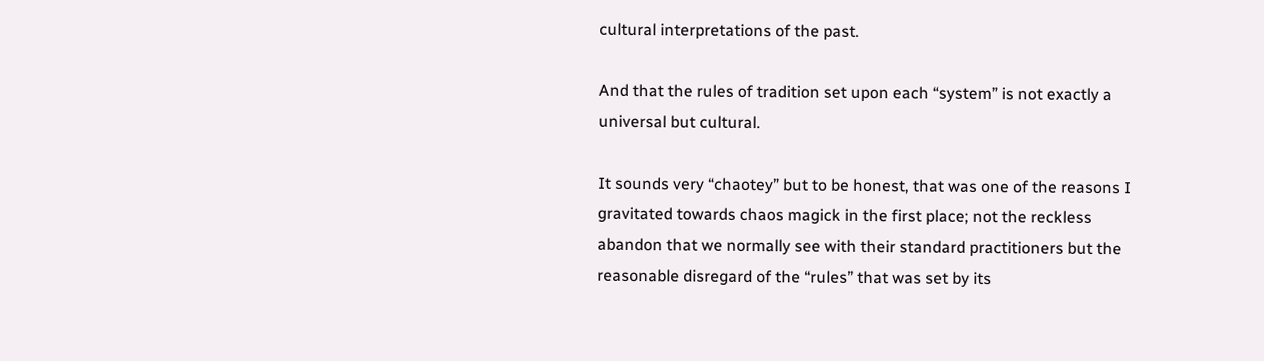cultural interpretations of the past.

And that the rules of tradition set upon each “system” is not exactly a universal but cultural.

It sounds very “chaotey” but to be honest, that was one of the reasons I gravitated towards chaos magick in the first place; not the reckless abandon that we normally see with their standard practitioners but the reasonable disregard of the “rules” that was set by its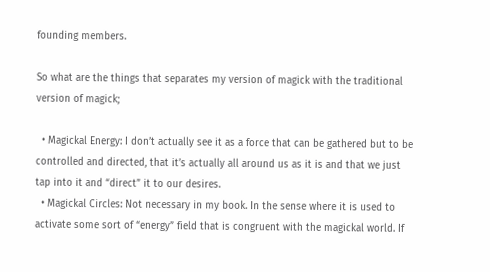founding members.

So what are the things that separates my version of magick with the traditional version of magick;

  • Magickal Energy: I don’t actually see it as a force that can be gathered but to be controlled and directed, that it’s actually all around us as it is and that we just tap into it and “direct” it to our desires.
  • Magickal Circles: Not necessary in my book. In the sense where it is used to activate some sort of “energy” field that is congruent with the magickal world. If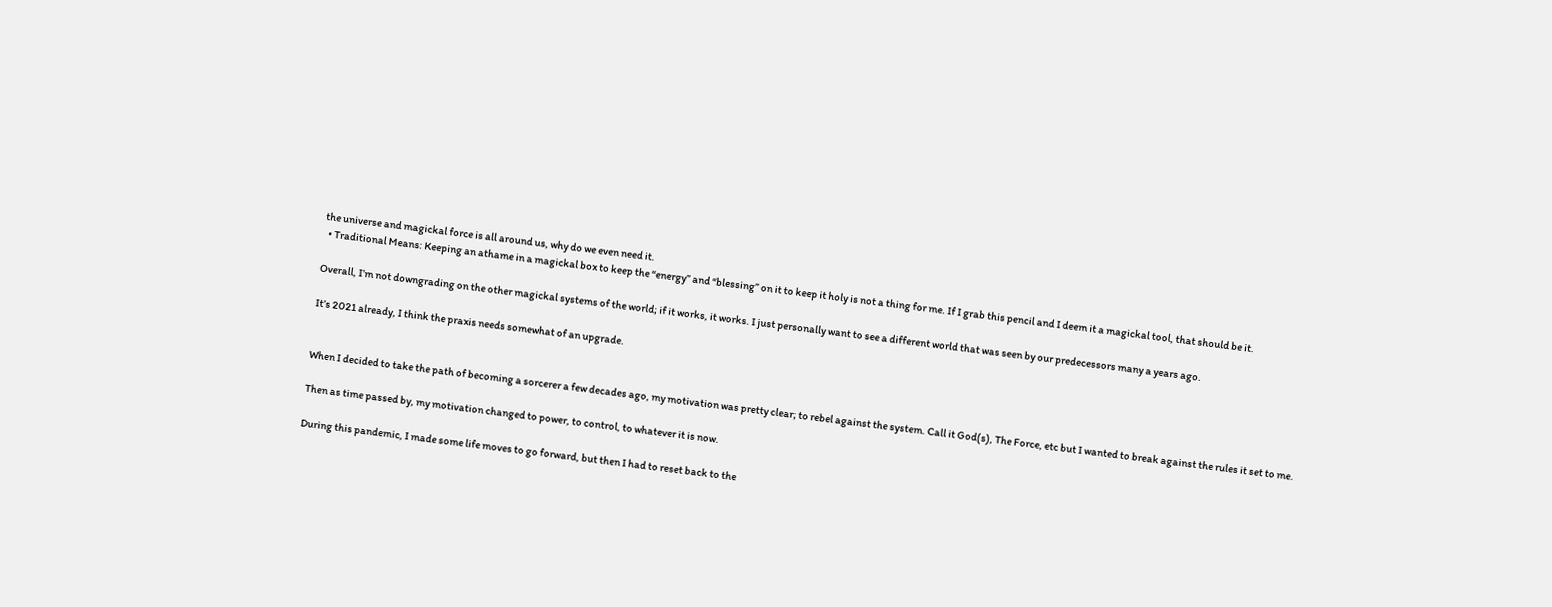the universe and magickal force is all around us, why do we even need it.
  • Traditional Means: Keeping an athame in a magickal box to keep the “energy” and “blessing” on it to keep it holy is not a thing for me. If I grab this pencil and I deem it a magickal tool, that should be it.

Overall, I’m not downgrading on the other magickal systems of the world; if it works, it works. I just personally want to see a different world that was seen by our predecessors many a years ago.

It’s 2021 already, I think the praxis needs somewhat of an upgrade.


When I decided to take the path of becoming a sorcerer a few decades ago, my motivation was pretty clear; to rebel against the system. Call it God(s), The Force, etc but I wanted to break against the rules it set to me.

Then as time passed by, my motivation changed to power, to control, to whatever it is now.

During this pandemic, I made some life moves to go forward, but then I had to reset back to the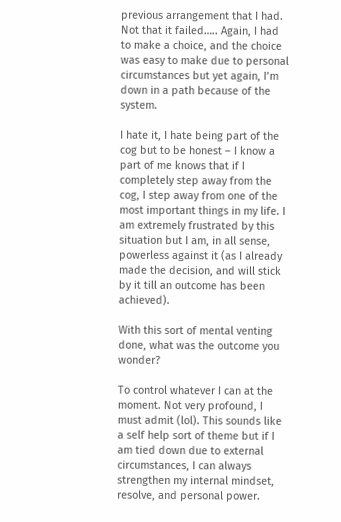previous arrangement that I had. Not that it failed….. Again, I had to make a choice, and the choice was easy to make due to personal circumstances but yet again, I’m down in a path because of the system.

I hate it, I hate being part of the cog but to be honest – I know a part of me knows that if I completely step away from the cog, I step away from one of the most important things in my life. I am extremely frustrated by this situation but I am, in all sense, powerless against it (as I already made the decision, and will stick by it till an outcome has been achieved).

With this sort of mental venting done, what was the outcome you wonder?

To control whatever I can at the moment. Not very profound, I must admit (lol). This sounds like a self help sort of theme but if I am tied down due to external circumstances, I can always strengthen my internal mindset, resolve, and personal power.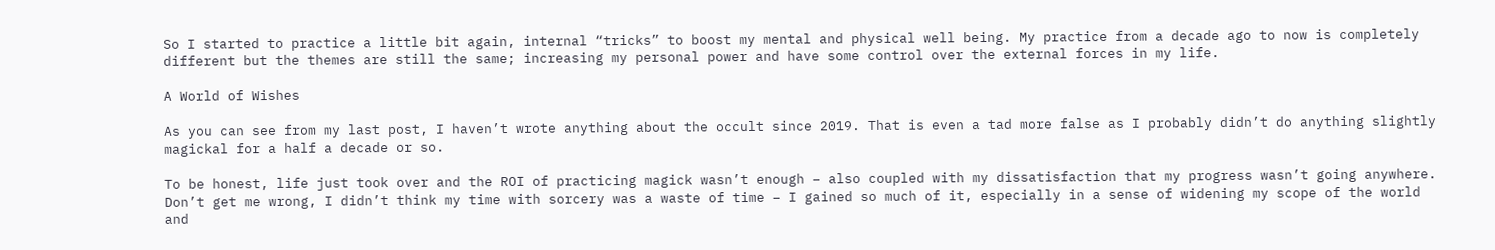So I started to practice a little bit again, internal “tricks” to boost my mental and physical well being. My practice from a decade ago to now is completely different but the themes are still the same; increasing my personal power and have some control over the external forces in my life.

A World of Wishes

As you can see from my last post, I haven’t wrote anything about the occult since 2019. That is even a tad more false as I probably didn’t do anything slightly magickal for a half a decade or so.

To be honest, life just took over and the ROI of practicing magick wasn’t enough – also coupled with my dissatisfaction that my progress wasn’t going anywhere. Don’t get me wrong, I didn’t think my time with sorcery was a waste of time – I gained so much of it, especially in a sense of widening my scope of the world and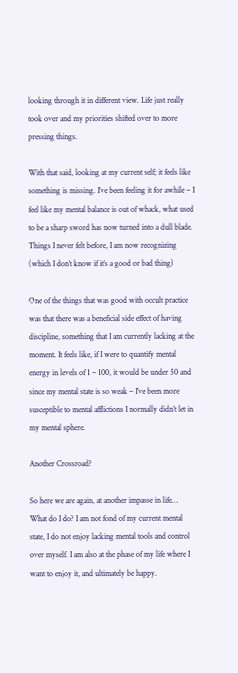looking through it in different view. Life just really took over and my priorities shifted over to more pressing things.

With that said, looking at my current self; it feels like something is missing. I’ve been feeling it for awhile – I feel like my mental balance is out of whack, what used to be a sharp sword has now turned into a dull blade. Things I never felt before, I am now recognizing (which I don’t know if it’s a good or bad thing)

One of the things that was good with occult practice was that there was a beneficial side effect of having discipline, something that I am currently lacking at the moment. It feels like, if I were to quantify mental energy in levels of 1 – 100, it would be under 50 and since my mental state is so weak – I’ve been more susceptible to mental afflictions I normally didn’t let in my mental sphere.

Another Crossroad?

So here we are again, at another impasse in life… What do I do? I am not fond of my current mental state, I do not enjoy lacking mental tools and control over myself. I am also at the phase of my life where I want to enjoy it, and ultimately be happy.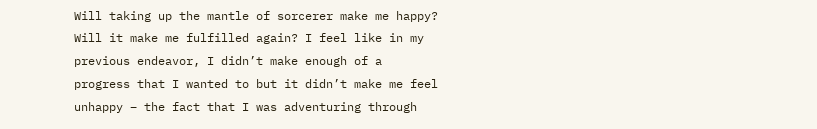Will taking up the mantle of sorcerer make me happy? Will it make me fulfilled again? I feel like in my previous endeavor, I didn’t make enough of a progress that I wanted to but it didn’t make me feel unhappy – the fact that I was adventuring through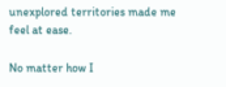unexplored territories made me feel at ease.

No matter how I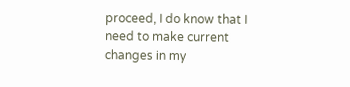proceed, I do know that I need to make current changes in my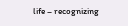life – recognizing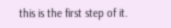this is the first step of it.